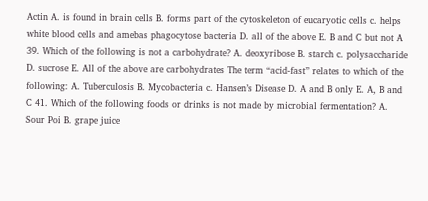Actin A. is found in brain cells B. forms part of the cytoskeleton of eucaryotic cells c. helps white blood cells and amebas phagocytose bacteria D. all of the above E. B and C but not A 39. Which of the following is not a carbohydrate? A. deoxyribose B. starch c. polysaccharide D. sucrose E. All of the above are carbohydrates The term “acid-fast” relates to which of the following: A. Tuberculosis B. Mycobacteria c. Hansen’s Disease D. A and B only E. A, B and C 41. Which of the following foods or drinks is not made by microbial fermentation? A. Sour Poi B. grape juice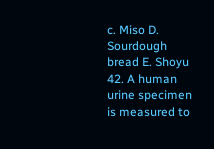c. Miso D. Sourdough bread E. Shoyu 42. A human urine specimen is measured to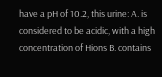have a pH of 10.2, this urine: A. is considered to be acidic, with a high concentration of Hions B. contains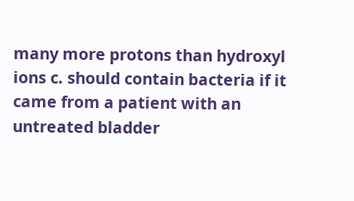many more protons than hydroxyl ions c. should contain bacteria if it came from a patient with an untreated bladder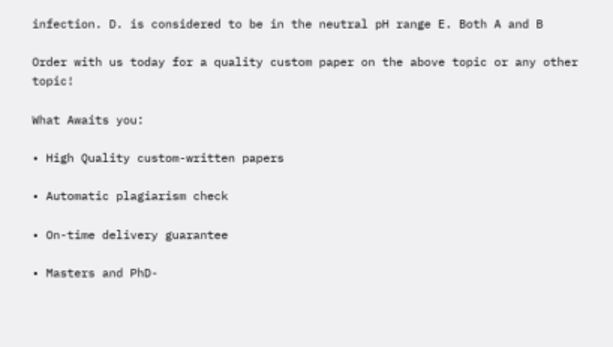infection. D. is considered to be in the neutral pH range E. Both A and B

Order with us today for a quality custom paper on the above topic or any other topic!

What Awaits you:

• High Quality custom-written papers

• Automatic plagiarism check

• On-time delivery guarantee

• Masters and PhD-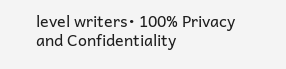level writers• 100% Privacy and Confidentiality